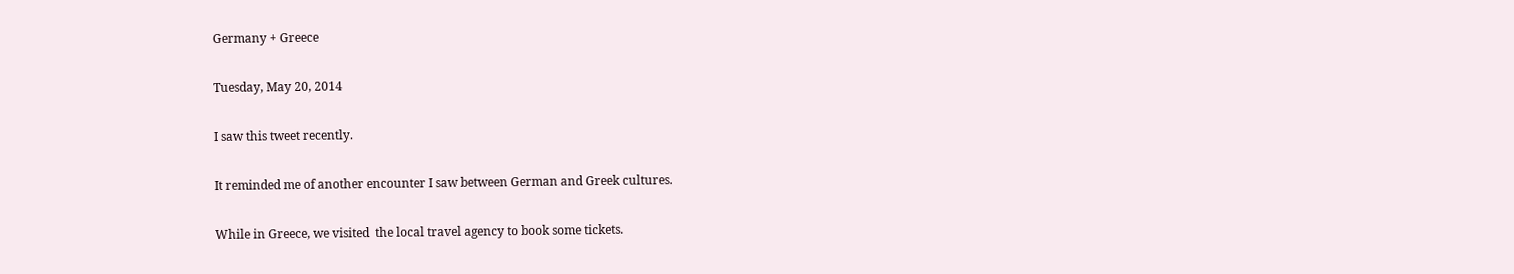Germany + Greece

Tuesday, May 20, 2014

I saw this tweet recently.

It reminded me of another encounter I saw between German and Greek cultures.

While in Greece, we visited  the local travel agency to book some tickets.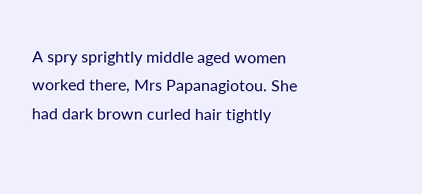A spry sprightly middle aged women worked there, Mrs Papanagiotou. She had dark brown curled hair tightly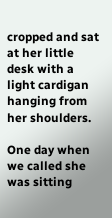cropped and sat at her little desk with a light cardigan hanging from her shoulders.

One day when we called she was sitting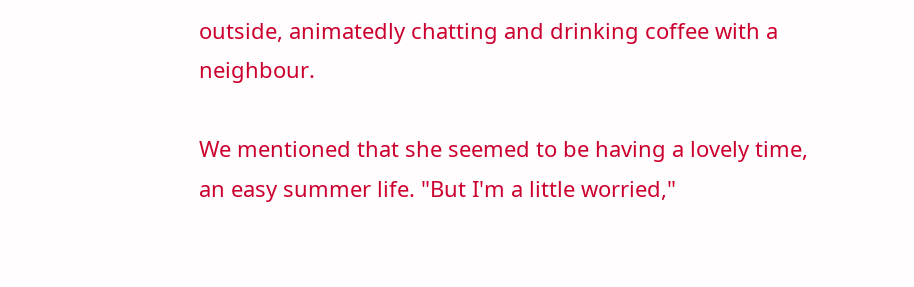outside, animatedly chatting and drinking coffee with a neighbour.

We mentioned that she seemed to be having a lovely time, an easy summer life. "But I'm a little worried,"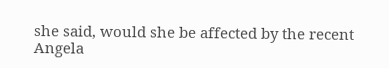she said, would she be affected by the recent Angela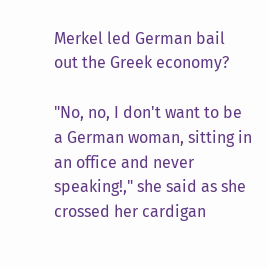Merkel led German bail out the Greek economy?

"No, no, I don't want to be a German woman, sitting in an office and never speaking!," she said as she crossed her cardigan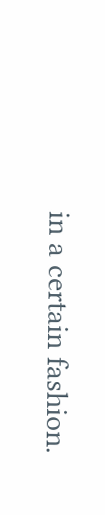in a certain fashion.